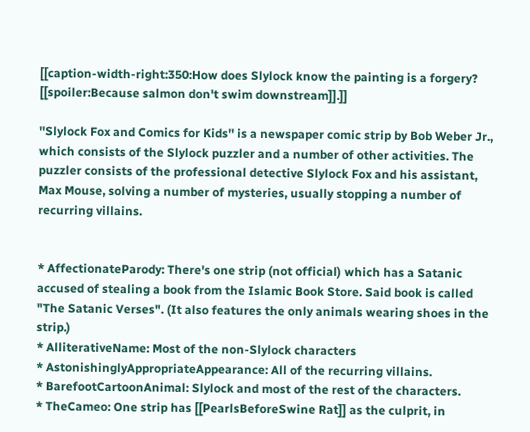[[caption-width-right:350:How does Slylock know the painting is a forgery? [[spoiler:Because salmon don't swim downstream]].]]

''Slylock Fox and Comics for Kids'' is a newspaper comic strip by Bob Weber Jr., which consists of the Slylock puzzler and a number of other activities. The puzzler consists of the professional detective Slylock Fox and his assistant, Max Mouse, solving a number of mysteries, usually stopping a number of recurring villains.


* AffectionateParody: There's one strip (not official) which has a Satanic accused of stealing a book from the Islamic Book Store. Said book is called "The Satanic Verses". (It also features the only animals wearing shoes in the strip.)
* AlliterativeName: Most of the non-Slylock characters
* AstonishinglyAppropriateAppearance: All of the recurring villains.
* BarefootCartoonAnimal: Slylock and most of the rest of the characters.
* TheCameo: One strip has [[PearlsBeforeSwine Rat]] as the culprit, in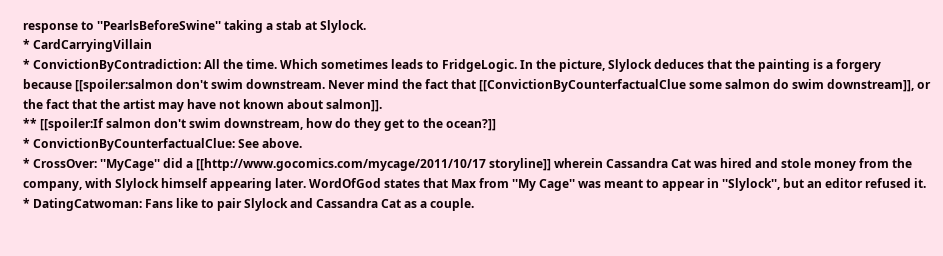response to ''PearlsBeforeSwine'' taking a stab at Slylock.
* CardCarryingVillain
* ConvictionByContradiction: All the time. Which sometimes leads to FridgeLogic. In the picture, Slylock deduces that the painting is a forgery because [[spoiler:salmon don't swim downstream. Never mind the fact that [[ConvictionByCounterfactualClue some salmon do swim downstream]], or the fact that the artist may have not known about salmon]].
** [[spoiler:If salmon don't swim downstream, how do they get to the ocean?]]
* ConvictionByCounterfactualClue: See above.
* CrossOver: ''MyCage'' did a [[http://www.gocomics.com/mycage/2011/10/17 storyline]] wherein Cassandra Cat was hired and stole money from the company, with Slylock himself appearing later. WordOfGod states that Max from ''My Cage'' was meant to appear in ''Slylock'', but an editor refused it.
* DatingCatwoman: Fans like to pair Slylock and Cassandra Cat as a couple.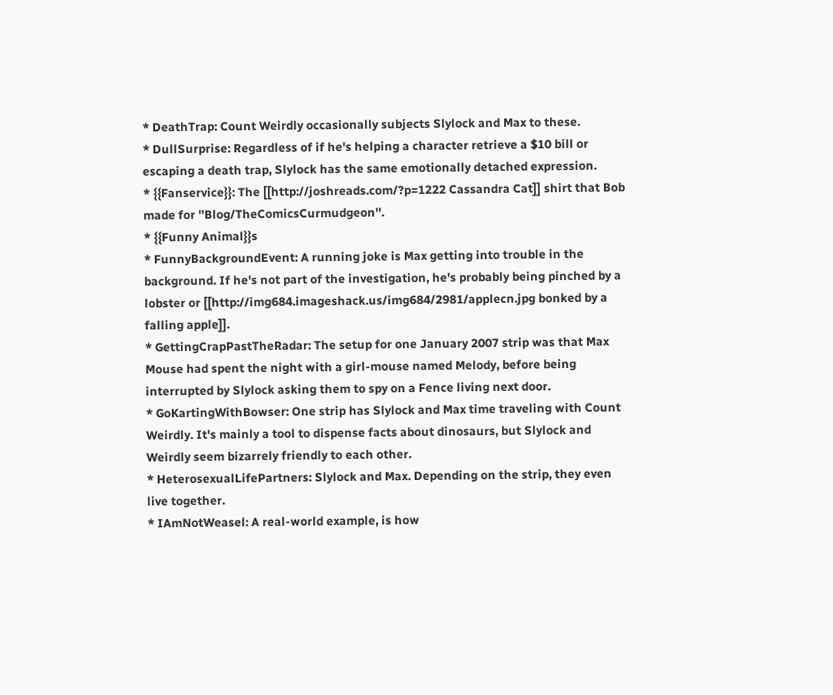* DeathTrap: Count Weirdly occasionally subjects Slylock and Max to these.
* DullSurprise: Regardless of if he's helping a character retrieve a $10 bill or escaping a death trap, Slylock has the same emotionally detached expression.
* {{Fanservice}}: The [[http://joshreads.com/?p=1222 Cassandra Cat]] shirt that Bob made for ''Blog/TheComicsCurmudgeon''.
* {{Funny Animal}}s
* FunnyBackgroundEvent: A running joke is Max getting into trouble in the background. If he's not part of the investigation, he's probably being pinched by a lobster or [[http://img684.imageshack.us/img684/2981/applecn.jpg bonked by a falling apple]].
* GettingCrapPastTheRadar: The setup for one January 2007 strip was that Max Mouse had spent the night with a girl-mouse named Melody, before being interrupted by Slylock asking them to spy on a Fence living next door.
* GoKartingWithBowser: One strip has Slylock and Max time traveling with Count Weirdly. It's mainly a tool to dispense facts about dinosaurs, but Slylock and Weirdly seem bizarrely friendly to each other.
* HeterosexualLifePartners: Slylock and Max. Depending on the strip, they even live together.
* IAmNotWeasel: A real-world example, is how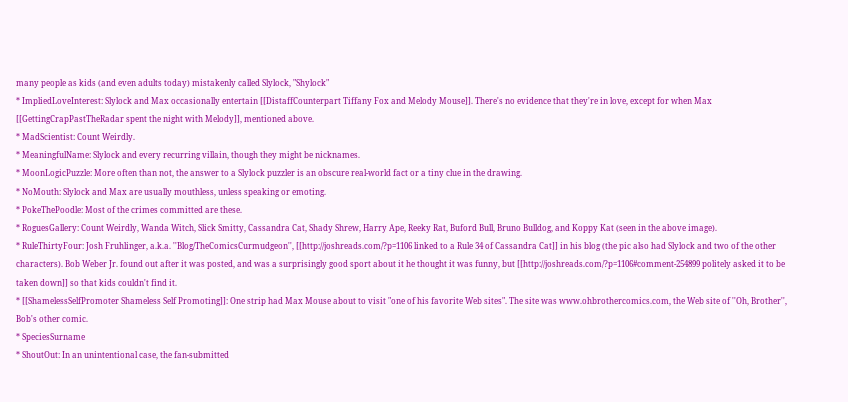many people as kids (and even adults today) mistakenly called Slylock, "Shylock"
* ImpliedLoveInterest: Slylock and Max occasionally entertain [[DistaffCounterpart Tiffany Fox and Melody Mouse]]. There's no evidence that they're in love, except for when Max [[GettingCrapPastTheRadar spent the night with Melody]], mentioned above.
* MadScientist: Count Weirdly.
* MeaningfulName: Slylock and every recurring villain, though they might be nicknames.
* MoonLogicPuzzle: More often than not, the answer to a Slylock puzzler is an obscure real-world fact or a tiny clue in the drawing.
* NoMouth: Slylock and Max are usually mouthless, unless speaking or emoting.
* PokeThePoodle: Most of the crimes committed are these.
* RoguesGallery: Count Weirdly, Wanda Witch, Slick Smitty, Cassandra Cat, Shady Shrew, Harry Ape, Reeky Rat, Buford Bull, Bruno Bulldog, and Koppy Kat (seen in the above image).
* RuleThirtyFour: Josh Fruhlinger, a.k.a. ''Blog/TheComicsCurmudgeon'', [[http://joshreads.com/?p=1106 linked to a Rule 34 of Cassandra Cat]] in his blog (the pic also had Slylock and two of the other characters). Bob Weber Jr. found out after it was posted, and was a surprisingly good sport about it he thought it was funny, but [[http://joshreads.com/?p=1106#comment-254899 politely asked it to be taken down]] so that kids couldn't find it.
* [[ShamelessSelfPromoter Shameless Self Promoting]]: One strip had Max Mouse about to visit "one of his favorite Web sites". The site was www.ohbrothercomics.com, the Web site of ''Oh, Brother'', Bob's other comic.
* SpeciesSurname
* ShoutOut: In an unintentional case, the fan-submitted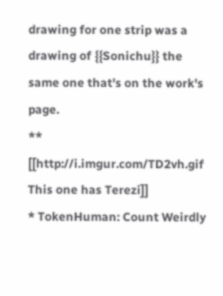drawing for one strip was a drawing of {{Sonichu}} the same one that's on the work's page.
** [[http://i.imgur.com/TD2vh.gif This one has Terezi]]
* TokenHuman: Count Weirdly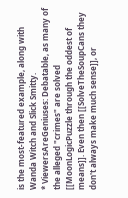is the most-featured example, along with Wanda Witch and Slick Smitty.
* ViewersAreGeniuses: Debatable, as many of the alleged "crimes" are solved [[MoonLogicPuzzle through the oddest of means]]. Even then [[SolveTheSoupCans they don't always make much sense]], or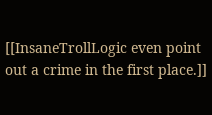[[InsaneTrollLogic even point out a crime in the first place.]]